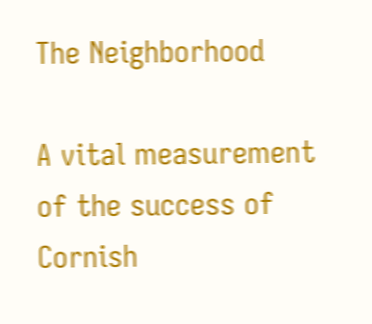The Neighborhood

A vital measurement of the success of Cornish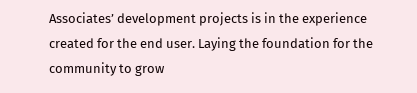Associates’ development projects is in the experience created for the end user. Laying the foundation for the community to grow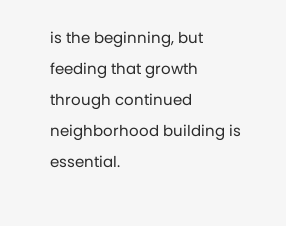is the beginning, but feeding that growth through continued neighborhood building is essential.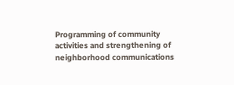Programming of community activities and strengthening of neighborhood communications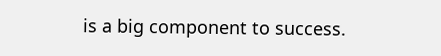is a big component to success.